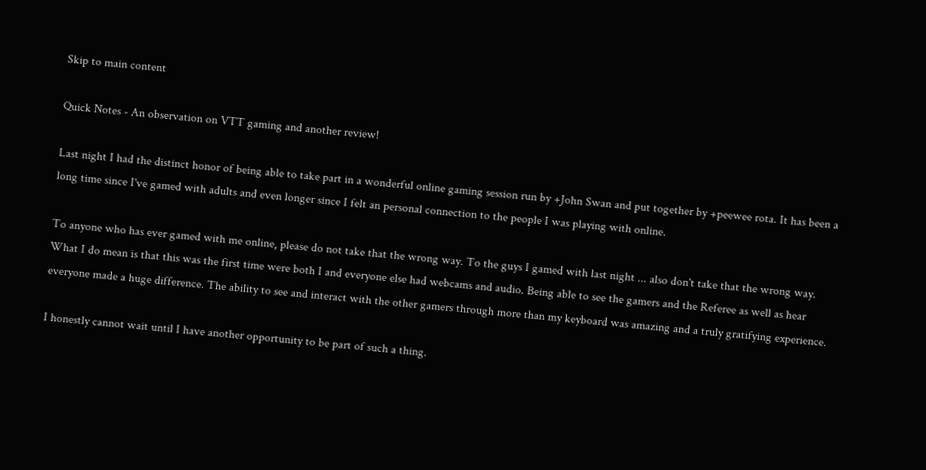Skip to main content

Quick Notes - An observation on VTT gaming and another review!

Last night I had the distinct honor of being able to take part in a wonderful online gaming session run by +John Swan and put together by +peewee rota. It has been a long time since I've gamed with adults and even longer since I felt an personal connection to the people I was playing with online.

To anyone who has ever gamed with me online, please do not take that the wrong way. To the guys I gamed with last night ... also don't take that the wrong way. What I do mean is that this was the first time were both I and everyone else had webcams and audio. Being able to see the gamers and the Referee as well as hear everyone made a huge difference. The ability to see and interact with the other gamers through more than my keyboard was amazing and a truly gratifying experience.

I honestly cannot wait until I have another opportunity to be part of such a thing.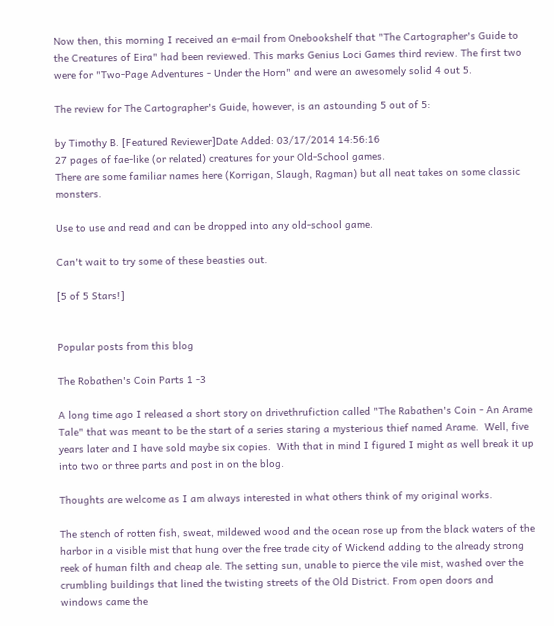Now then, this morning I received an e-mail from Onebookshelf that "The Cartographer's Guide to the Creatures of Eira" had been reviewed. This marks Genius Loci Games third review. The first two were for "Two-Page Adventures - Under the Horn" and were an awesomely solid 4 out 5.

The review for The Cartographer's Guide, however, is an astounding 5 out of 5:

by Timothy B. [Featured Reviewer]Date Added: 03/17/2014 14:56:16
27 pages of fae-like (or related) creatures for your Old-School games.
There are some familiar names here (Korrigan, Slaugh, Ragman) but all neat takes on some classic monsters.

Use to use and read and can be dropped into any old-school game.

Can't wait to try some of these beasties out.

[5 of 5 Stars!]


Popular posts from this blog

The Robathen's Coin Parts 1 -3

A long time ago I released a short story on drivethrufiction called "The Rabathen's Coin - An Arame Tale" that was meant to be the start of a series staring a mysterious thief named Arame.  Well, five years later and I have sold maybe six copies.  With that in mind I figured I might as well break it up into two or three parts and post in on the blog.

Thoughts are welcome as I am always interested in what others think of my original works.

The stench of rotten fish, sweat, mildewed wood and the ocean rose up from the black waters of the harbor in a visible mist that hung over the free trade city of Wickend adding to the already strong reek of human filth and cheap ale. The setting sun, unable to pierce the vile mist, washed over the crumbling buildings that lined the twisting streets of the Old District. From open doors and windows came the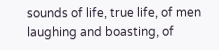sounds of life, true life, of men laughing and boasting, of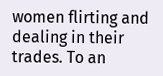women flirting and dealing in their trades. To an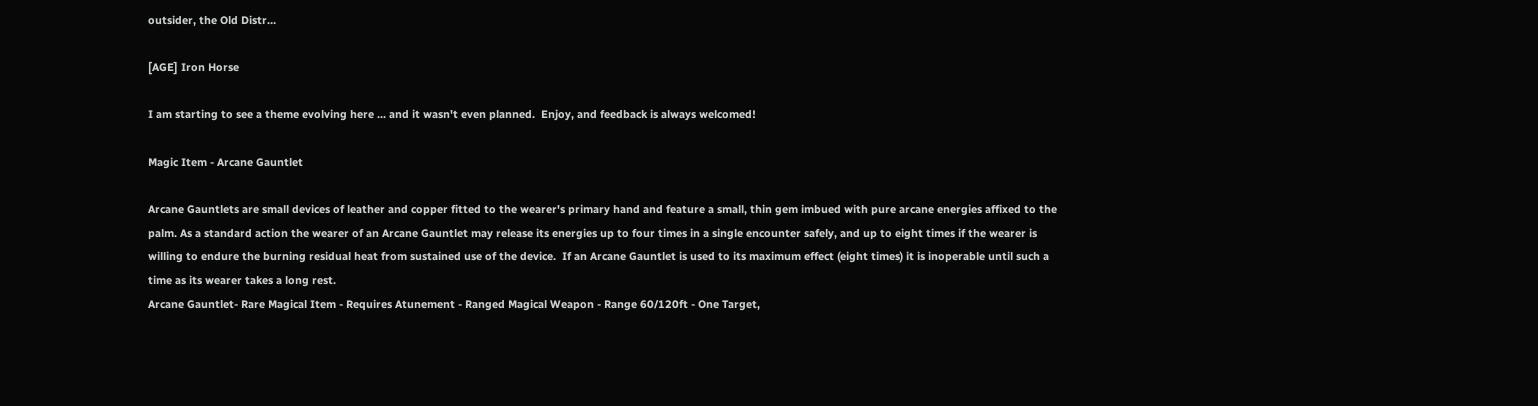outsider, the Old Distr…

[AGE] Iron Horse

I am starting to see a theme evolving here ... and it wasn't even planned.  Enjoy, and feedback is always welcomed!

Magic Item - Arcane Gauntlet

Arcane Gauntlets are small devices of leather and copper fitted to the wearer's primary hand and feature a small, thin gem imbued with pure arcane energies affixed to the palm. As a standard action the wearer of an Arcane Gauntlet may release its energies up to four times in a single encounter safely, and up to eight times if the wearer is willing to endure the burning residual heat from sustained use of the device.  If an Arcane Gauntlet is used to its maximum effect (eight times) it is inoperable until such a time as its wearer takes a long rest.
Arcane Gauntlet- Rare Magical Item - Requires Atunement - Ranged Magical Weapon - Range 60/120ft - One Target,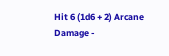Hit 6 (1d6 + 2) Arcane Damage -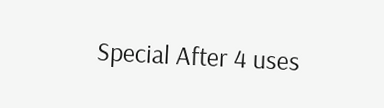Special After 4 uses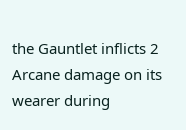the Gauntlet inflicts 2 Arcane damage on its wearer during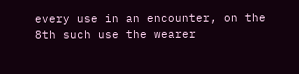every use in an encounter, on the 8th such use the wearer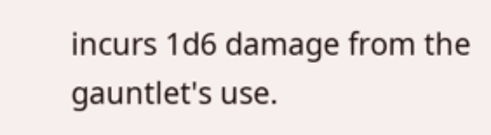incurs 1d6 damage from the gauntlet's use.